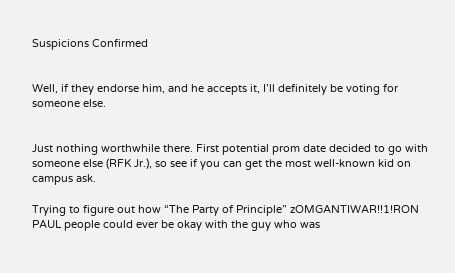Suspicions Confirmed


Well, if they endorse him, and he accepts it, I’ll definitely be voting for someone else.


Just nothing worthwhile there. First potential prom date decided to go with someone else (RFK Jr.), so see if you can get the most well-known kid on campus ask.

Trying to figure out how “The Party of Principle” zOMGANTIWAR!!1!RON PAUL people could ever be okay with the guy who was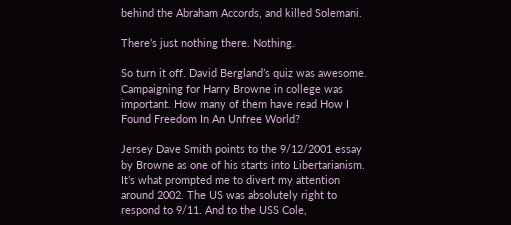behind the Abraham Accords, and killed Solemani.

There’s just nothing there. Nothing.

So turn it off. David Bergland’s quiz was awesome. Campaigning for Harry Browne in college was important. How many of them have read How I Found Freedom In An Unfree World?

Jersey Dave Smith points to the 9/12/2001 essay by Browne as one of his starts into Libertarianism. It’s what prompted me to divert my attention around 2002. The US was absolutely right to respond to 9/11. And to the USS Cole,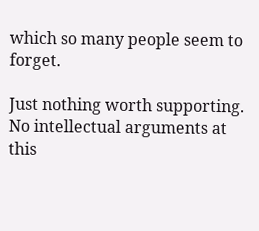which so many people seem to forget.

Just nothing worth supporting. No intellectual arguments at this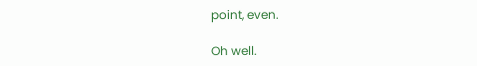point, even.

Oh well.